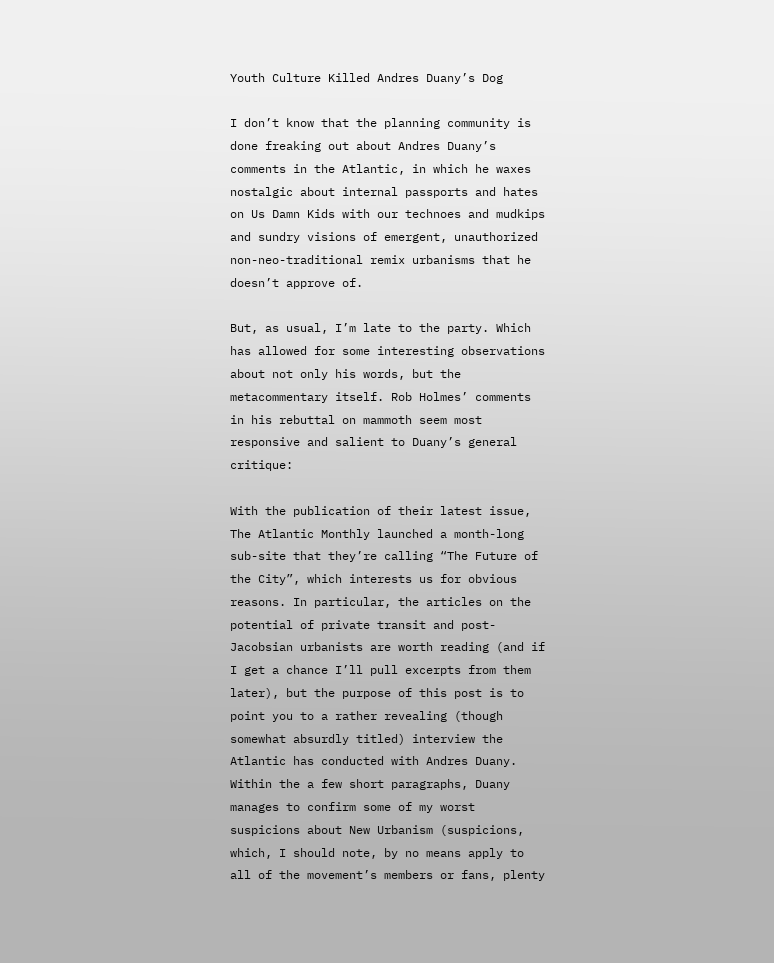Youth Culture Killed Andres Duany’s Dog

I don’t know that the planning community is done freaking out about Andres Duany’s comments in the Atlantic, in which he waxes nostalgic about internal passports and hates on Us Damn Kids with our technoes and mudkips and sundry visions of emergent, unauthorized non-neo-traditional remix urbanisms that he doesn’t approve of.

But, as usual, I’m late to the party. Which has allowed for some interesting observations about not only his words, but the metacommentary itself. Rob Holmes’ comments in his rebuttal on mammoth seem most responsive and salient to Duany’s general critique:

With the publication of their latest issue, The Atlantic Monthly launched a month-long sub-site that they’re calling “The Future of the City”, which interests us for obvious reasons. In particular, the articles on the potential of private transit and post-Jacobsian urbanists are worth reading (and if I get a chance I’ll pull excerpts from them later), but the purpose of this post is to point you to a rather revealing (though somewhat absurdly titled) interview the Atlantic has conducted with Andres Duany. Within the a few short paragraphs, Duany manages to confirm some of my worst suspicions about New Urbanism (suspicions, which, I should note, by no means apply to all of the movement’s members or fans, plenty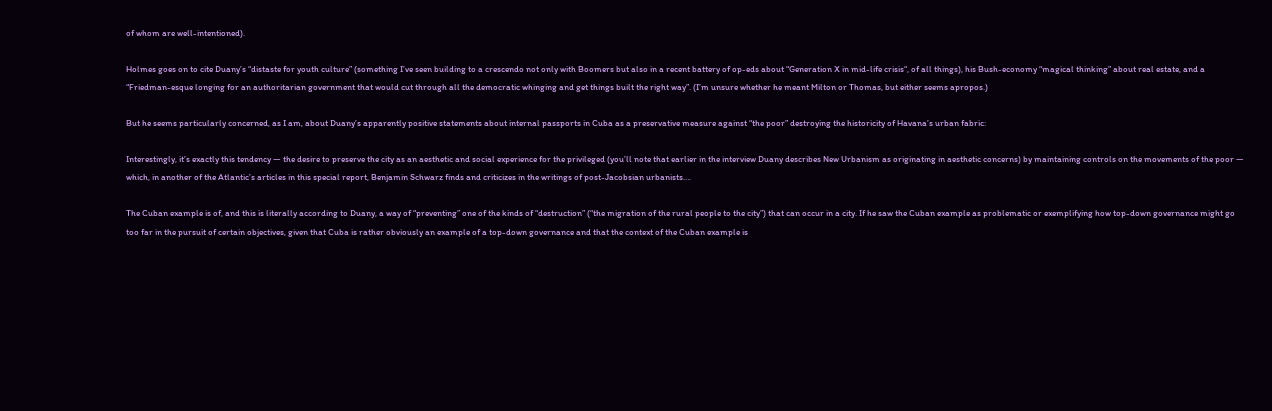of whom are well-intentioned).

Holmes goes on to cite Duany’s “distaste for youth culture” (something I’ve seen building to a crescendo not only with Boomers but also in a recent battery of op-eds about “Generation X in mid-life crisis“, of all things), his Bush-economy “magical thinking” about real estate, and a “Friedman-esque longing for an authoritarian government that would cut through all the democratic whinging and get things built the right way”. (I’m unsure whether he meant Milton or Thomas, but either seems apropos.)

But he seems particularly concerned, as I am, about Duany’s apparently positive statements about internal passports in Cuba as a preservative measure against “the poor” destroying the historicity of Havana’s urban fabric:

Interestingly, it’s exactly this tendency — the desire to preserve the city as an aesthetic and social experience for the privileged (you’ll note that earlier in the interview Duany describes New Urbanism as originating in aesthetic concerns) by maintaining controls on the movements of the poor — which, in another of the Atlantic’s articles in this special report, Benjamin Schwarz finds and criticizes in the writings of post-Jacobsian urbanists….

The Cuban example is of, and this is literally according to Duany, a way of “preventing” one of the kinds of “destruction” (“the migration of the rural people to the city”) that can occur in a city. If he saw the Cuban example as problematic or exemplifying how top-down governance might go too far in the pursuit of certain objectives, given that Cuba is rather obviously an example of a top-down governance and that the context of the Cuban example is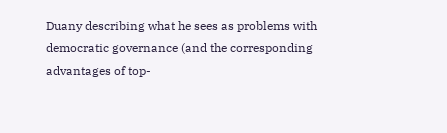Duany describing what he sees as problems with democratic governance (and the corresponding advantages of top-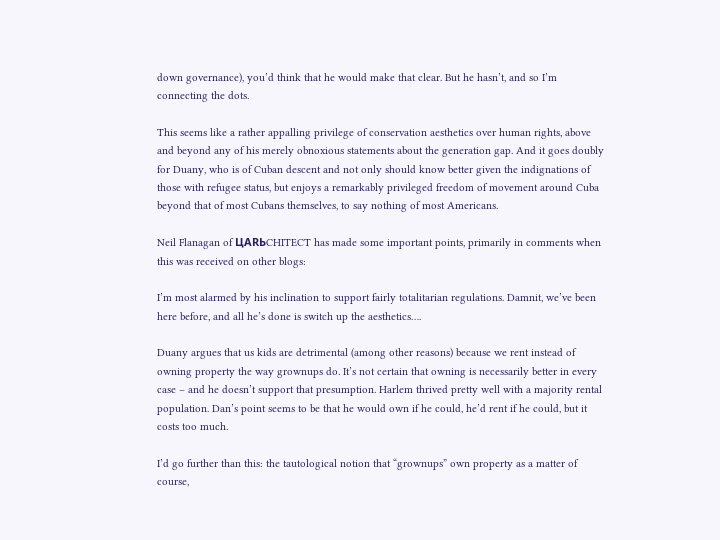down governance), you’d think that he would make that clear. But he hasn’t, and so I’m connecting the dots.

This seems like a rather appalling privilege of conservation aesthetics over human rights, above and beyond any of his merely obnoxious statements about the generation gap. And it goes doubly for Duany, who is of Cuban descent and not only should know better given the indignations of those with refugee status, but enjoys a remarkably privileged freedom of movement around Cuba beyond that of most Cubans themselves, to say nothing of most Americans.

Neil Flanagan of ЦARЬCHITECT has made some important points, primarily in comments when this was received on other blogs:

I’m most alarmed by his inclination to support fairly totalitarian regulations. Damnit, we’ve been here before, and all he’s done is switch up the aesthetics….

Duany argues that us kids are detrimental (among other reasons) because we rent instead of owning property the way grownups do. It’s not certain that owning is necessarily better in every case – and he doesn’t support that presumption. Harlem thrived pretty well with a majority rental population. Dan’s point seems to be that he would own if he could, he’d rent if he could, but it costs too much.

I’d go further than this: the tautological notion that “grownups” own property as a matter of course,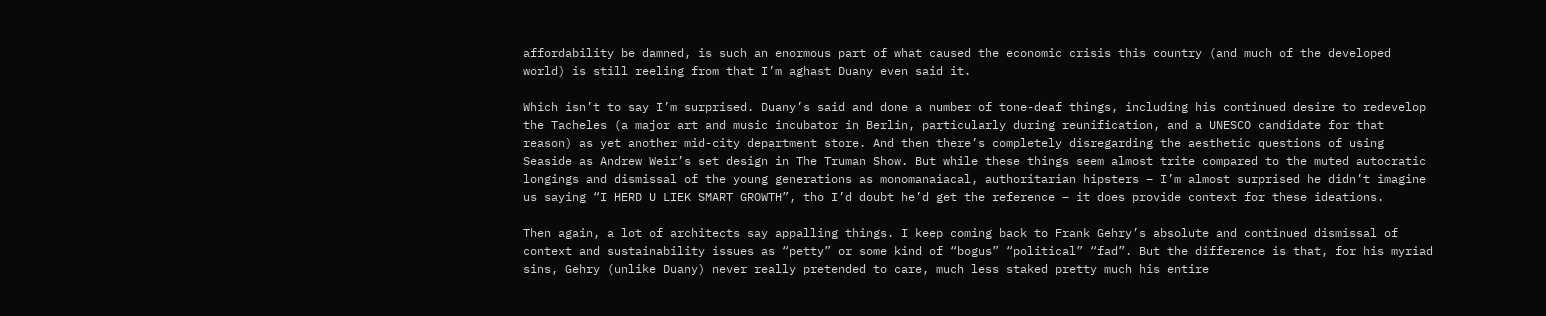affordability be damned, is such an enormous part of what caused the economic crisis this country (and much of the developed world) is still reeling from that I’m aghast Duany even said it.

Which isn’t to say I’m surprised. Duany’s said and done a number of tone-deaf things, including his continued desire to redevelop the Tacheles (a major art and music incubator in Berlin, particularly during reunification, and a UNESCO candidate for that reason) as yet another mid-city department store. And then there’s completely disregarding the aesthetic questions of using Seaside as Andrew Weir’s set design in The Truman Show. But while these things seem almost trite compared to the muted autocratic longings and dismissal of the young generations as monomanaiacal, authoritarian hipsters – I’m almost surprised he didn’t imagine us saying “I HERD U LIEK SMART GROWTH”, tho I’d doubt he’d get the reference – it does provide context for these ideations.

Then again, a lot of architects say appalling things. I keep coming back to Frank Gehry’s absolute and continued dismissal of context and sustainability issues as “petty” or some kind of “bogus” “political” “fad”. But the difference is that, for his myriad sins, Gehry (unlike Duany) never really pretended to care, much less staked pretty much his entire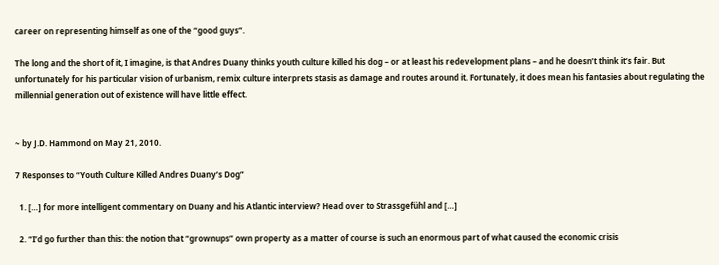career on representing himself as one of the “good guys”.

The long and the short of it, I imagine, is that Andres Duany thinks youth culture killed his dog – or at least his redevelopment plans – and he doesn’t think it’s fair. But unfortunately for his particular vision of urbanism, remix culture interprets stasis as damage and routes around it. Fortunately, it does mean his fantasies about regulating the millennial generation out of existence will have little effect.


~ by J.D. Hammond on May 21, 2010.

7 Responses to “Youth Culture Killed Andres Duany’s Dog”

  1. […] for more intelligent commentary on Duany and his Atlantic interview? Head over to Strassgefühl and […]

  2. “I’d go further than this: the notion that “grownups” own property as a matter of course is such an enormous part of what caused the economic crisis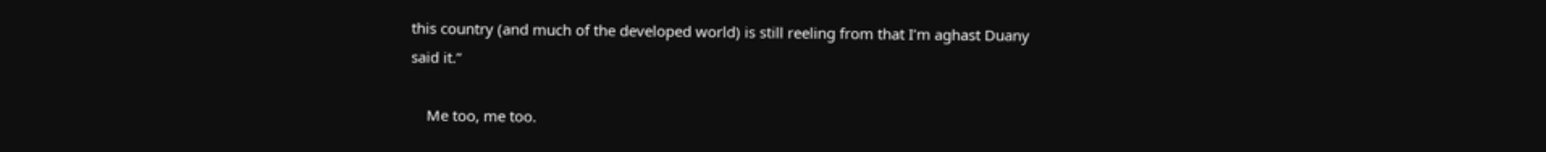this country (and much of the developed world) is still reeling from that I’m aghast Duany said it.”

    Me too, me too.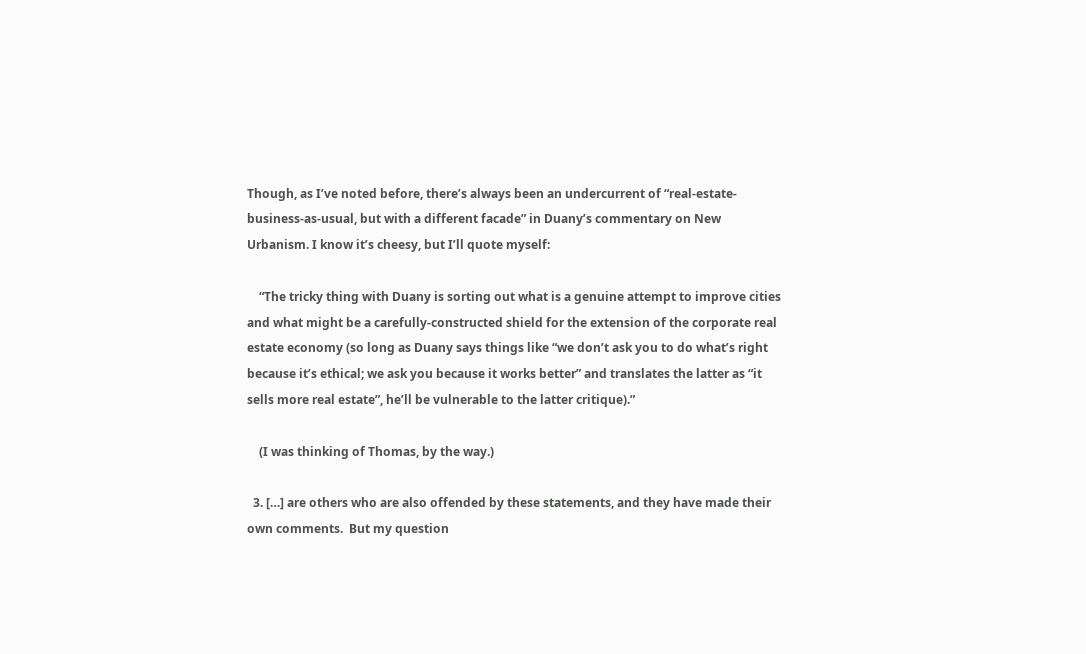Though, as I’ve noted before, there’s always been an undercurrent of “real-estate-business-as-usual, but with a different facade” in Duany’s commentary on New Urbanism. I know it’s cheesy, but I’ll quote myself:

    “The tricky thing with Duany is sorting out what is a genuine attempt to improve cities and what might be a carefully-constructed shield for the extension of the corporate real estate economy (so long as Duany says things like “we don’t ask you to do what’s right because it’s ethical; we ask you because it works better” and translates the latter as “it sells more real estate”, he’ll be vulnerable to the latter critique).”

    (I was thinking of Thomas, by the way.)

  3. […] are others who are also offended by these statements, and they have made their own comments.  But my question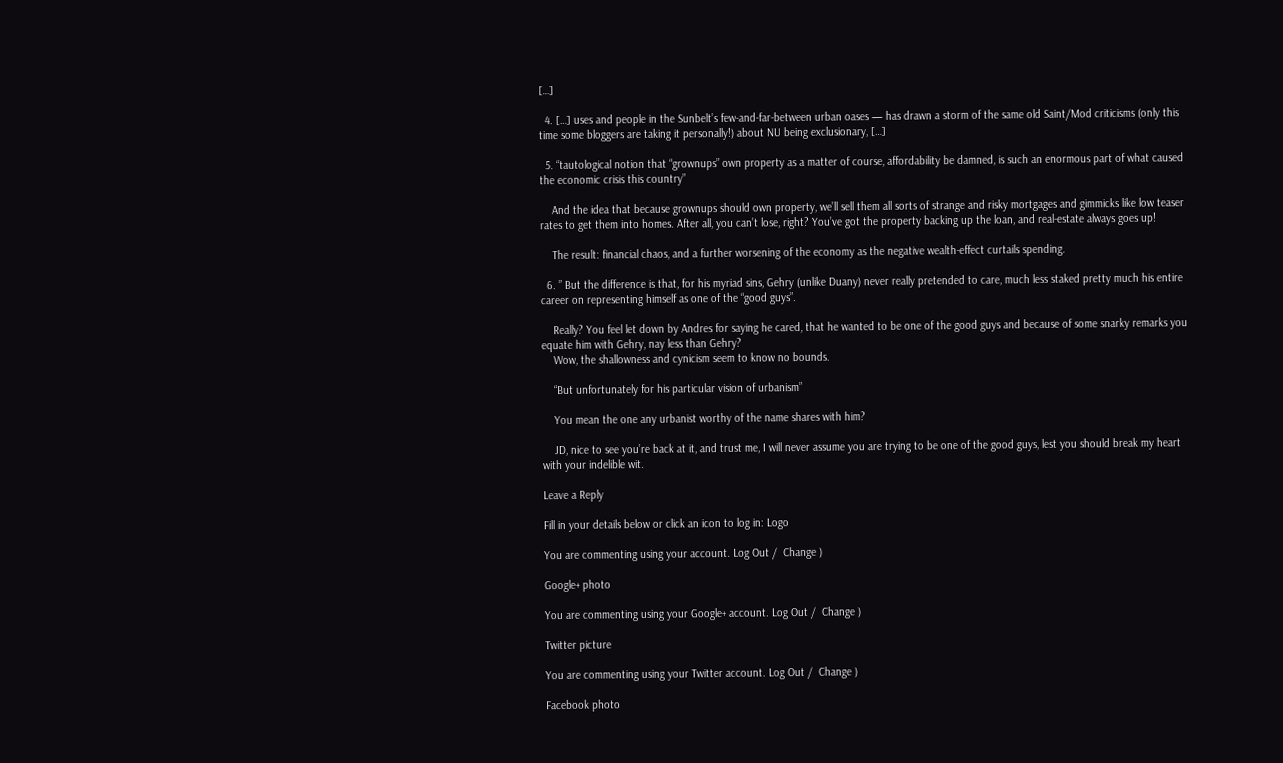[…]

  4. […] uses and people in the Sunbelt’s few-and-far-between urban oases — has drawn a storm of the same old Saint/Mod criticisms (only this time some bloggers are taking it personally!) about NU being exclusionary, […]

  5. “tautological notion that “grownups” own property as a matter of course, affordability be damned, is such an enormous part of what caused the economic crisis this country”

    And the idea that because grownups should own property, we’ll sell them all sorts of strange and risky mortgages and gimmicks like low teaser rates to get them into homes. After all, you can’t lose, right? You’ve got the property backing up the loan, and real-estate always goes up!

    The result: financial chaos, and a further worsening of the economy as the negative wealth-effect curtails spending.

  6. ” But the difference is that, for his myriad sins, Gehry (unlike Duany) never really pretended to care, much less staked pretty much his entire career on representing himself as one of the “good guys”.

    Really? You feel let down by Andres for saying he cared, that he wanted to be one of the good guys and because of some snarky remarks you equate him with Gehry, nay less than Gehry?
    Wow, the shallowness and cynicism seem to know no bounds.

    “But unfortunately for his particular vision of urbanism”

    You mean the one any urbanist worthy of the name shares with him?

    JD, nice to see you’re back at it, and trust me, I will never assume you are trying to be one of the good guys, lest you should break my heart with your indelible wit.

Leave a Reply

Fill in your details below or click an icon to log in: Logo

You are commenting using your account. Log Out /  Change )

Google+ photo

You are commenting using your Google+ account. Log Out /  Change )

Twitter picture

You are commenting using your Twitter account. Log Out /  Change )

Facebook photo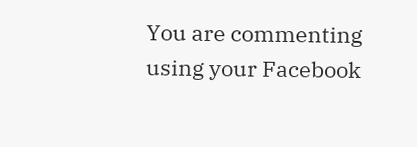You are commenting using your Facebook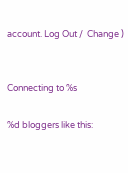account. Log Out /  Change )


Connecting to %s

%d bloggers like this: